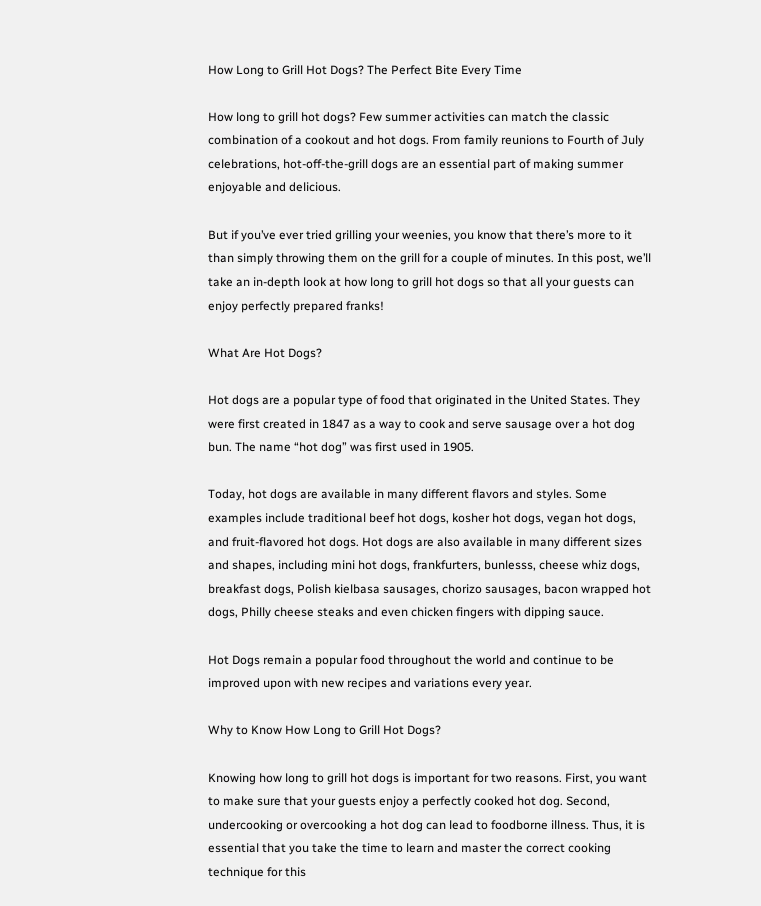How Long to Grill Hot Dogs? The Perfect Bite Every Time

How long to grill hot dogs? Few summer activities can match the classic combination of a cookout and hot dogs. From family reunions to Fourth of July celebrations, hot-off-the-grill dogs are an essential part of making summer enjoyable and delicious.

But if you’ve ever tried grilling your weenies, you know that there’s more to it than simply throwing them on the grill for a couple of minutes. In this post, we’ll take an in-depth look at how long to grill hot dogs so that all your guests can enjoy perfectly prepared franks!

What Are Hot Dogs?

Hot dogs are a popular type of food that originated in the United States. They were first created in 1847 as a way to cook and serve sausage over a hot dog bun. The name “hot dog” was first used in 1905.

Today, hot dogs are available in many different flavors and styles. Some examples include traditional beef hot dogs, kosher hot dogs, vegan hot dogs, and fruit-flavored hot dogs. Hot dogs are also available in many different sizes and shapes, including mini hot dogs, frankfurters, bunlesss, cheese whiz dogs, breakfast dogs, Polish kielbasa sausages, chorizo sausages, bacon wrapped hot dogs, Philly cheese steaks and even chicken fingers with dipping sauce.

Hot Dogs remain a popular food throughout the world and continue to be improved upon with new recipes and variations every year.

Why to Know How Long to Grill Hot Dogs?

Knowing how long to grill hot dogs is important for two reasons. First, you want to make sure that your guests enjoy a perfectly cooked hot dog. Second, undercooking or overcooking a hot dog can lead to foodborne illness. Thus, it is essential that you take the time to learn and master the correct cooking technique for this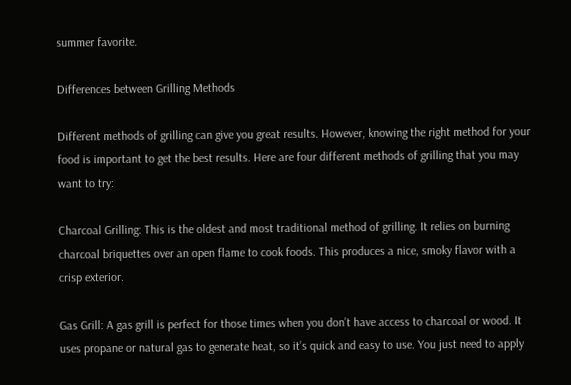summer favorite.

Differences between Grilling Methods

Different methods of grilling can give you great results. However, knowing the right method for your food is important to get the best results. Here are four different methods of grilling that you may want to try:

Charcoal Grilling: This is the oldest and most traditional method of grilling. It relies on burning charcoal briquettes over an open flame to cook foods. This produces a nice, smoky flavor with a crisp exterior.

Gas Grill: A gas grill is perfect for those times when you don’t have access to charcoal or wood. It uses propane or natural gas to generate heat, so it’s quick and easy to use. You just need to apply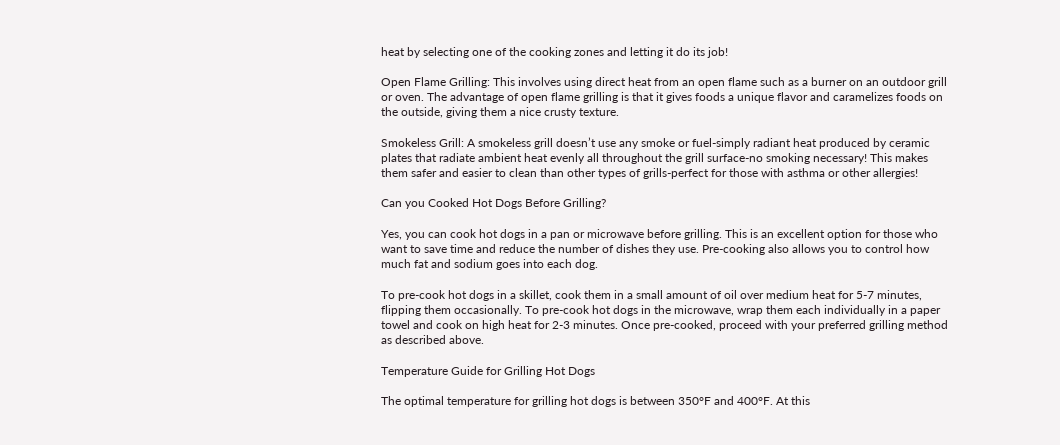heat by selecting one of the cooking zones and letting it do its job!

Open Flame Grilling: This involves using direct heat from an open flame such as a burner on an outdoor grill or oven. The advantage of open flame grilling is that it gives foods a unique flavor and caramelizes foods on the outside, giving them a nice crusty texture.

Smokeless Grill: A smokeless grill doesn’t use any smoke or fuel-simply radiant heat produced by ceramic plates that radiate ambient heat evenly all throughout the grill surface-no smoking necessary! This makes them safer and easier to clean than other types of grills-perfect for those with asthma or other allergies!

Can you Cooked Hot Dogs Before Grilling?

Yes, you can cook hot dogs in a pan or microwave before grilling. This is an excellent option for those who want to save time and reduce the number of dishes they use. Pre-cooking also allows you to control how much fat and sodium goes into each dog.

To pre-cook hot dogs in a skillet, cook them in a small amount of oil over medium heat for 5-7 minutes, flipping them occasionally. To pre-cook hot dogs in the microwave, wrap them each individually in a paper towel and cook on high heat for 2-3 minutes. Once pre-cooked, proceed with your preferred grilling method as described above.

Temperature Guide for Grilling Hot Dogs

The optimal temperature for grilling hot dogs is between 350°F and 400°F. At this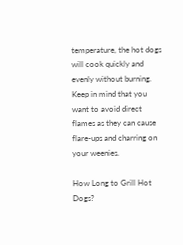temperature, the hot dogs will cook quickly and evenly without burning. Keep in mind that you want to avoid direct flames as they can cause flare-ups and charring on your weenies.

How Long to Grill Hot Dogs?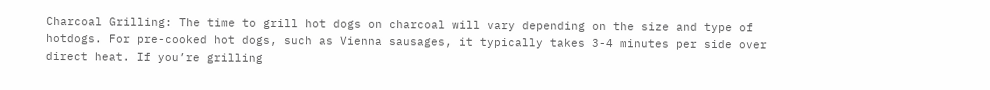Charcoal Grilling: The time to grill hot dogs on charcoal will vary depending on the size and type of hotdogs. For pre-cooked hot dogs, such as Vienna sausages, it typically takes 3-4 minutes per side over direct heat. If you’re grilling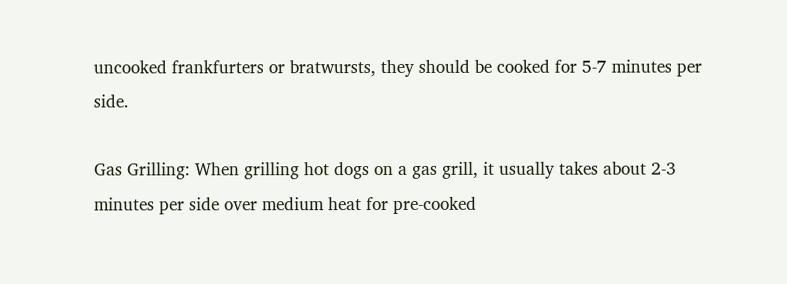uncooked frankfurters or bratwursts, they should be cooked for 5-7 minutes per side.

Gas Grilling: When grilling hot dogs on a gas grill, it usually takes about 2-3 minutes per side over medium heat for pre-cooked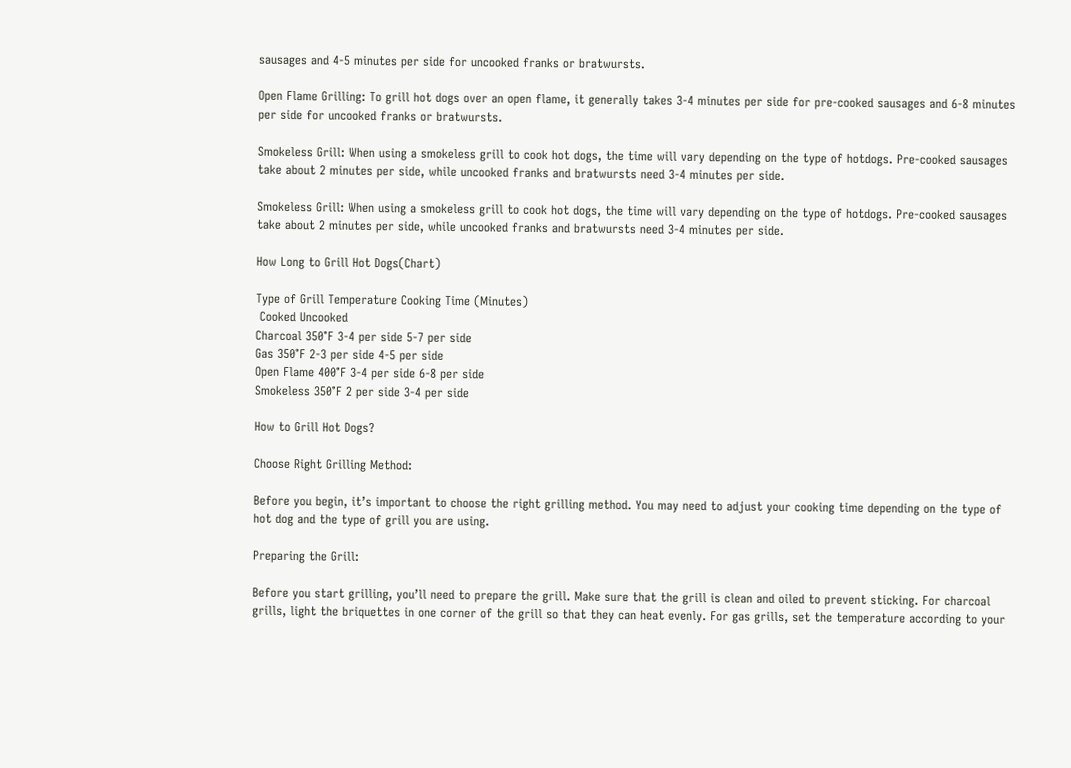sausages and 4-5 minutes per side for uncooked franks or bratwursts.

Open Flame Grilling: To grill hot dogs over an open flame, it generally takes 3-4 minutes per side for pre-cooked sausages and 6-8 minutes per side for uncooked franks or bratwursts.

Smokeless Grill: When using a smokeless grill to cook hot dogs, the time will vary depending on the type of hotdogs. Pre-cooked sausages take about 2 minutes per side, while uncooked franks and bratwursts need 3-4 minutes per side.

Smokeless Grill: When using a smokeless grill to cook hot dogs, the time will vary depending on the type of hotdogs. Pre-cooked sausages take about 2 minutes per side, while uncooked franks and bratwursts need 3-4 minutes per side.

How Long to Grill Hot Dogs(Chart)

Type of Grill Temperature Cooking Time (Minutes)
 Cooked Uncooked
Charcoal 350°F 3-4 per side 5-7 per side
Gas 350°F 2-3 per side 4-5 per side
Open Flame 400°F 3-4 per side 6-8 per side
Smokeless 350°F 2 per side 3-4 per side

How to Grill Hot Dogs?

Choose Right Grilling Method:

Before you begin, it’s important to choose the right grilling method. You may need to adjust your cooking time depending on the type of hot dog and the type of grill you are using.

Preparing the Grill:

Before you start grilling, you’ll need to prepare the grill. Make sure that the grill is clean and oiled to prevent sticking. For charcoal grills, light the briquettes in one corner of the grill so that they can heat evenly. For gas grills, set the temperature according to your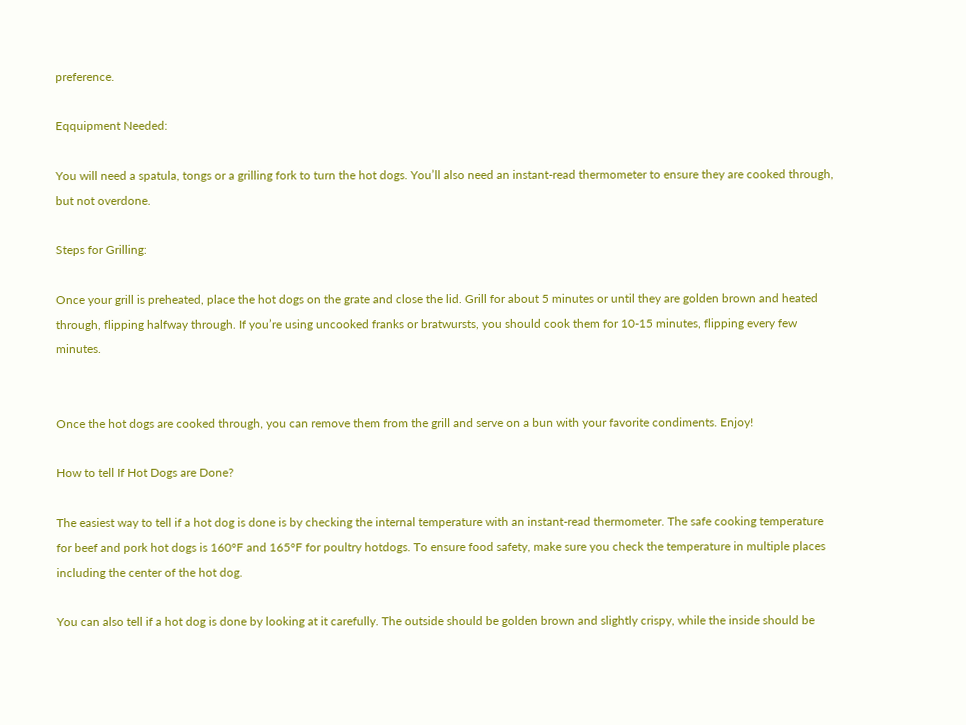preference.

Eqquipment Needed:

You will need a spatula, tongs or a grilling fork to turn the hot dogs. You’ll also need an instant-read thermometer to ensure they are cooked through, but not overdone.

Steps for Grilling:

Once your grill is preheated, place the hot dogs on the grate and close the lid. Grill for about 5 minutes or until they are golden brown and heated through, flipping halfway through. If you’re using uncooked franks or bratwursts, you should cook them for 10-15 minutes, flipping every few minutes.


Once the hot dogs are cooked through, you can remove them from the grill and serve on a bun with your favorite condiments. Enjoy!

How to tell If Hot Dogs are Done?

The easiest way to tell if a hot dog is done is by checking the internal temperature with an instant-read thermometer. The safe cooking temperature for beef and pork hot dogs is 160°F and 165°F for poultry hotdogs. To ensure food safety, make sure you check the temperature in multiple places including the center of the hot dog.

You can also tell if a hot dog is done by looking at it carefully. The outside should be golden brown and slightly crispy, while the inside should be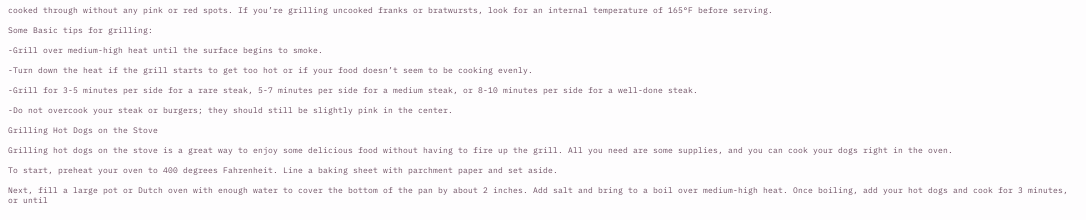cooked through without any pink or red spots. If you’re grilling uncooked franks or bratwursts, look for an internal temperature of 165°F before serving.

Some Basic tips for grilling:

-Grill over medium-high heat until the surface begins to smoke.

-Turn down the heat if the grill starts to get too hot or if your food doesn’t seem to be cooking evenly.

-Grill for 3-5 minutes per side for a rare steak, 5-7 minutes per side for a medium steak, or 8-10 minutes per side for a well-done steak.

-Do not overcook your steak or burgers; they should still be slightly pink in the center.

Grilling Hot Dogs on the Stove

Grilling hot dogs on the stove is a great way to enjoy some delicious food without having to fire up the grill. All you need are some supplies, and you can cook your dogs right in the oven.

To start, preheat your oven to 400 degrees Fahrenheit. Line a baking sheet with parchment paper and set aside.

Next, fill a large pot or Dutch oven with enough water to cover the bottom of the pan by about 2 inches. Add salt and bring to a boil over medium-high heat. Once boiling, add your hot dogs and cook for 3 minutes, or until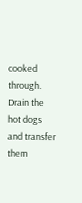cooked through. Drain the hot dogs and transfer them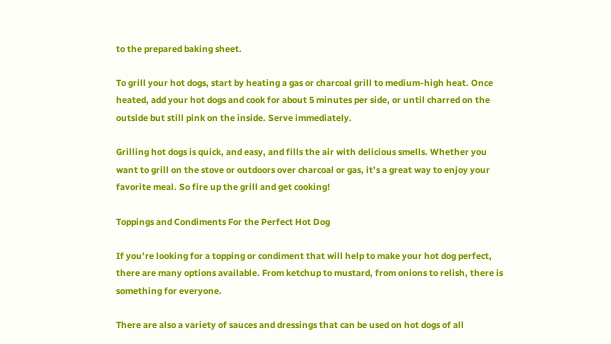to the prepared baking sheet.

To grill your hot dogs, start by heating a gas or charcoal grill to medium-high heat. Once heated, add your hot dogs and cook for about 5 minutes per side, or until charred on the outside but still pink on the inside. Serve immediately.

Grilling hot dogs is quick, and easy, and fills the air with delicious smells. Whether you want to grill on the stove or outdoors over charcoal or gas, it’s a great way to enjoy your favorite meal. So fire up the grill and get cooking!

Toppings and Condiments For the Perfect Hot Dog

If you’re looking for a topping or condiment that will help to make your hot dog perfect, there are many options available. From ketchup to mustard, from onions to relish, there is something for everyone.

There are also a variety of sauces and dressings that can be used on hot dogs of all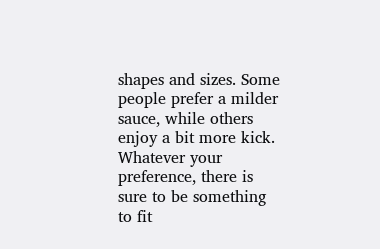shapes and sizes. Some people prefer a milder sauce, while others enjoy a bit more kick. Whatever your preference, there is sure to be something to fit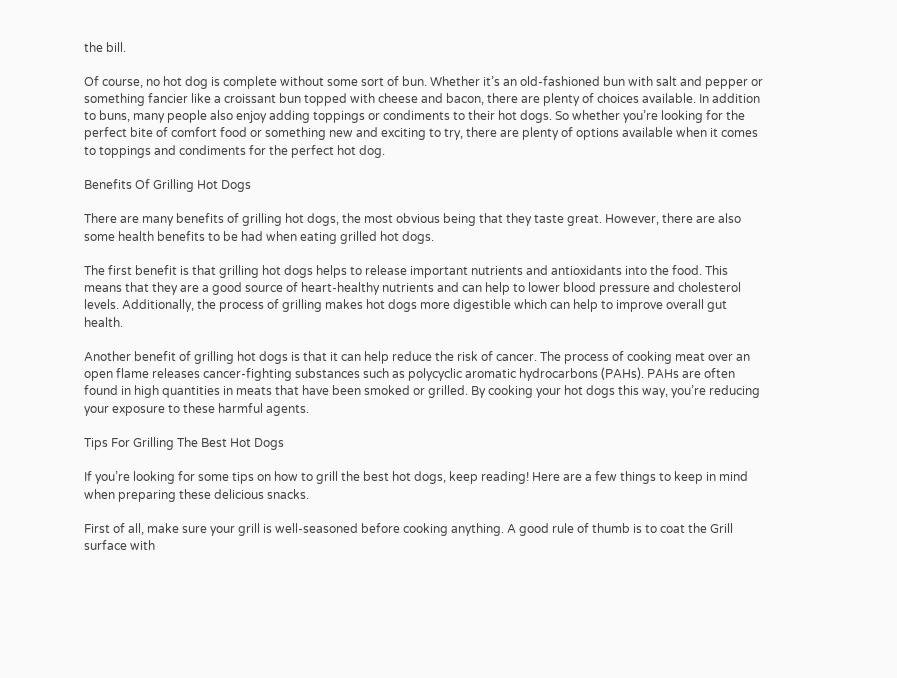the bill.

Of course, no hot dog is complete without some sort of bun. Whether it’s an old-fashioned bun with salt and pepper or something fancier like a croissant bun topped with cheese and bacon, there are plenty of choices available. In addition to buns, many people also enjoy adding toppings or condiments to their hot dogs. So whether you’re looking for the perfect bite of comfort food or something new and exciting to try, there are plenty of options available when it comes to toppings and condiments for the perfect hot dog.

Benefits Of Grilling Hot Dogs

There are many benefits of grilling hot dogs, the most obvious being that they taste great. However, there are also some health benefits to be had when eating grilled hot dogs.

The first benefit is that grilling hot dogs helps to release important nutrients and antioxidants into the food. This means that they are a good source of heart-healthy nutrients and can help to lower blood pressure and cholesterol levels. Additionally, the process of grilling makes hot dogs more digestible which can help to improve overall gut health.

Another benefit of grilling hot dogs is that it can help reduce the risk of cancer. The process of cooking meat over an open flame releases cancer-fighting substances such as polycyclic aromatic hydrocarbons (PAHs). PAHs are often found in high quantities in meats that have been smoked or grilled. By cooking your hot dogs this way, you’re reducing your exposure to these harmful agents.

Tips For Grilling The Best Hot Dogs

If you’re looking for some tips on how to grill the best hot dogs, keep reading! Here are a few things to keep in mind when preparing these delicious snacks.

First of all, make sure your grill is well-seasoned before cooking anything. A good rule of thumb is to coat the Grill surface with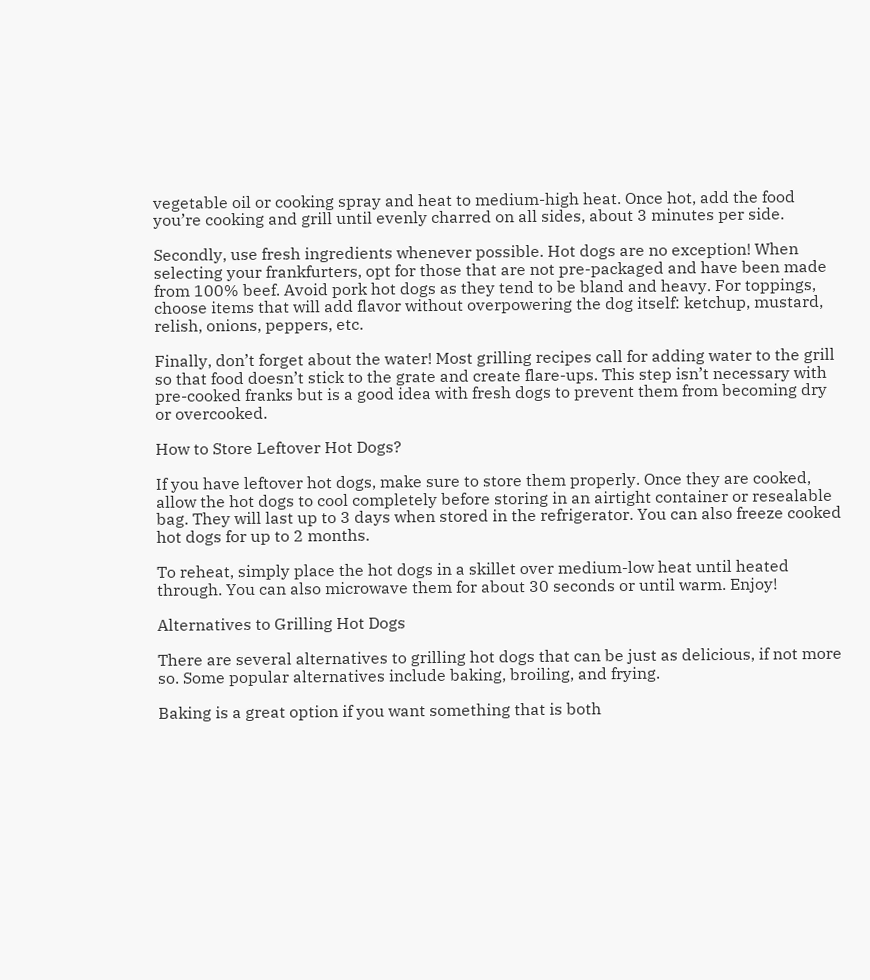vegetable oil or cooking spray and heat to medium-high heat. Once hot, add the food you’re cooking and grill until evenly charred on all sides, about 3 minutes per side.

Secondly, use fresh ingredients whenever possible. Hot dogs are no exception! When selecting your frankfurters, opt for those that are not pre-packaged and have been made from 100% beef. Avoid pork hot dogs as they tend to be bland and heavy. For toppings, choose items that will add flavor without overpowering the dog itself: ketchup, mustard, relish, onions, peppers, etc.

Finally, don’t forget about the water! Most grilling recipes call for adding water to the grill so that food doesn’t stick to the grate and create flare-ups. This step isn’t necessary with pre-cooked franks but is a good idea with fresh dogs to prevent them from becoming dry or overcooked.

How to Store Leftover Hot Dogs?

If you have leftover hot dogs, make sure to store them properly. Once they are cooked, allow the hot dogs to cool completely before storing in an airtight container or resealable bag. They will last up to 3 days when stored in the refrigerator. You can also freeze cooked hot dogs for up to 2 months.

To reheat, simply place the hot dogs in a skillet over medium-low heat until heated through. You can also microwave them for about 30 seconds or until warm. Enjoy!

Alternatives to Grilling Hot Dogs

There are several alternatives to grilling hot dogs that can be just as delicious, if not more so. Some popular alternatives include baking, broiling, and frying.

Baking is a great option if you want something that is both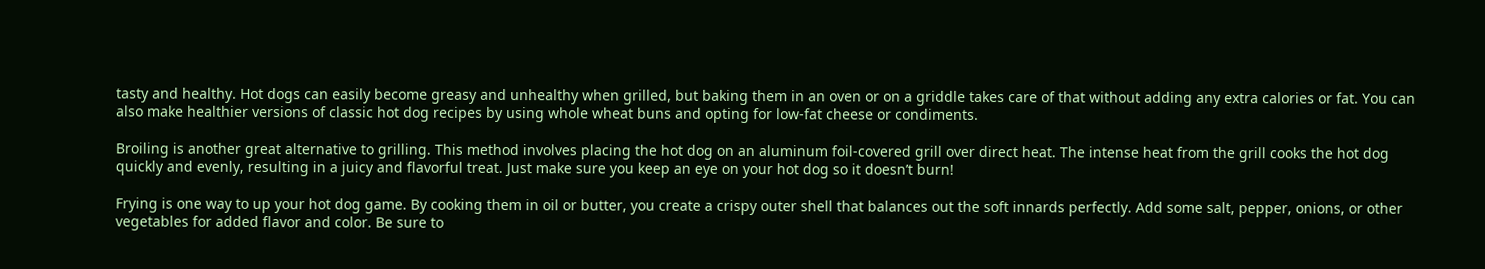tasty and healthy. Hot dogs can easily become greasy and unhealthy when grilled, but baking them in an oven or on a griddle takes care of that without adding any extra calories or fat. You can also make healthier versions of classic hot dog recipes by using whole wheat buns and opting for low-fat cheese or condiments.

Broiling is another great alternative to grilling. This method involves placing the hot dog on an aluminum foil-covered grill over direct heat. The intense heat from the grill cooks the hot dog quickly and evenly, resulting in a juicy and flavorful treat. Just make sure you keep an eye on your hot dog so it doesn’t burn!

Frying is one way to up your hot dog game. By cooking them in oil or butter, you create a crispy outer shell that balances out the soft innards perfectly. Add some salt, pepper, onions, or other vegetables for added flavor and color. Be sure to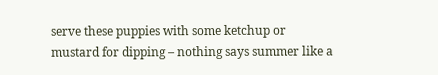serve these puppies with some ketchup or mustard for dipping – nothing says summer like a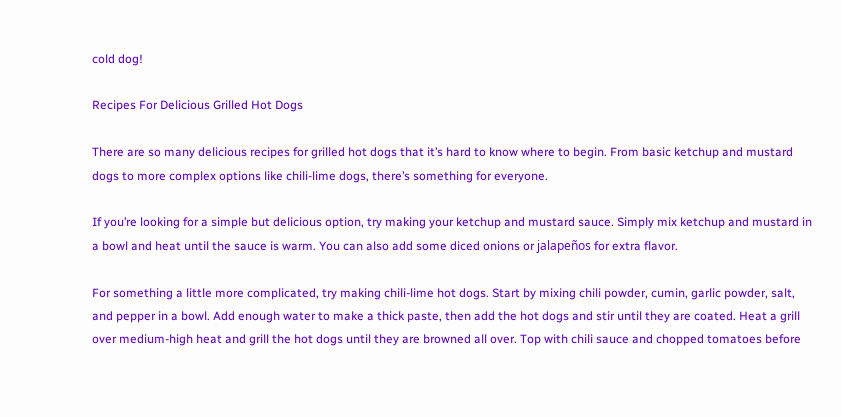cold dog!

Recipes For Delicious Grilled Hot Dogs

There are so many delicious recipes for grilled hot dogs that it’s hard to know where to begin. From basic ketchup and mustard dogs to more complex options like chili-lime dogs, there’s something for everyone.

If you’re looking for a simple but delicious option, try making your ketchup and mustard sauce. Simply mix ketchup and mustard in a bowl and heat until the sauce is warm. You can also add some diced onions or jalapeños for extra flavor.

For something a little more complicated, try making chili-lime hot dogs. Start by mixing chili powder, cumin, garlic powder, salt, and pepper in a bowl. Add enough water to make a thick paste, then add the hot dogs and stir until they are coated. Heat a grill over medium-high heat and grill the hot dogs until they are browned all over. Top with chili sauce and chopped tomatoes before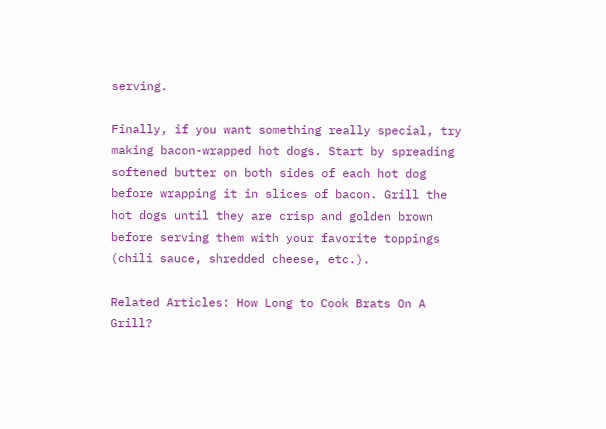serving.

Finally, if you want something really special, try making bacon-wrapped hot dogs. Start by spreading softened butter on both sides of each hot dog before wrapping it in slices of bacon. Grill the hot dogs until they are crisp and golden brown before serving them with your favorite toppings (chili sauce, shredded cheese, etc.).

Related Articles: How Long to Cook Brats On A Grill?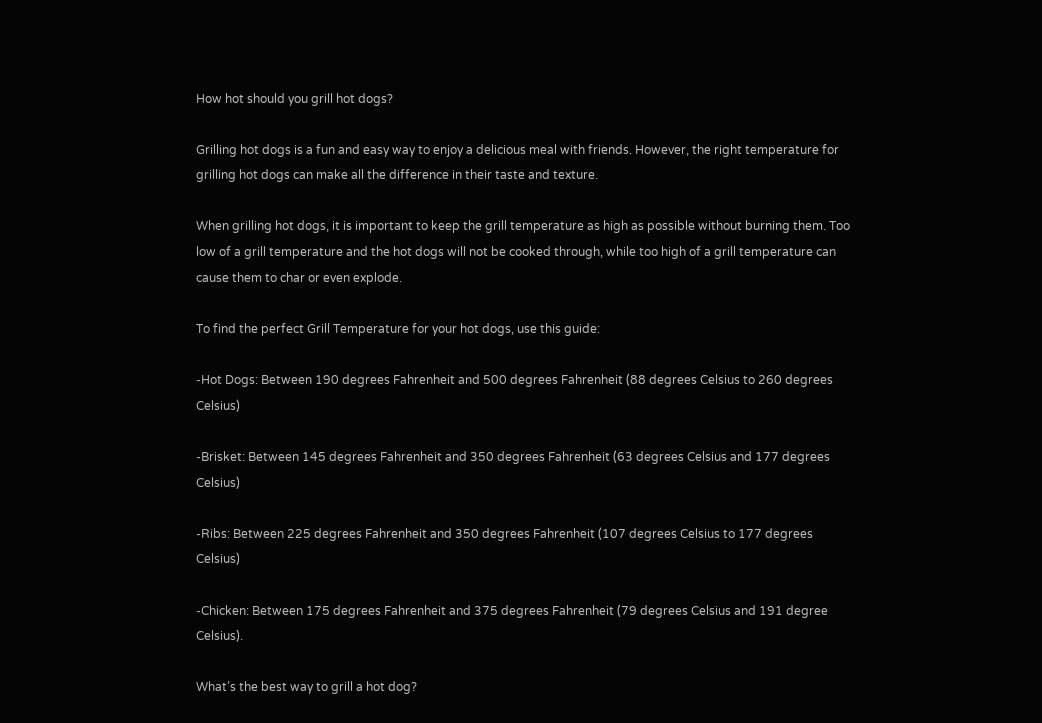How hot should you grill hot dogs?

Grilling hot dogs is a fun and easy way to enjoy a delicious meal with friends. However, the right temperature for grilling hot dogs can make all the difference in their taste and texture.

When grilling hot dogs, it is important to keep the grill temperature as high as possible without burning them. Too low of a grill temperature and the hot dogs will not be cooked through, while too high of a grill temperature can cause them to char or even explode.

To find the perfect Grill Temperature for your hot dogs, use this guide:

-Hot Dogs: Between 190 degrees Fahrenheit and 500 degrees Fahrenheit (88 degrees Celsius to 260 degrees Celsius)

-Brisket: Between 145 degrees Fahrenheit and 350 degrees Fahrenheit (63 degrees Celsius and 177 degrees Celsius)

-Ribs: Between 225 degrees Fahrenheit and 350 degrees Fahrenheit (107 degrees Celsius to 177 degrees Celsius)

-Chicken: Between 175 degrees Fahrenheit and 375 degrees Fahrenheit (79 degrees Celsius and 191 degree Celsius).

What’s the best way to grill a hot dog?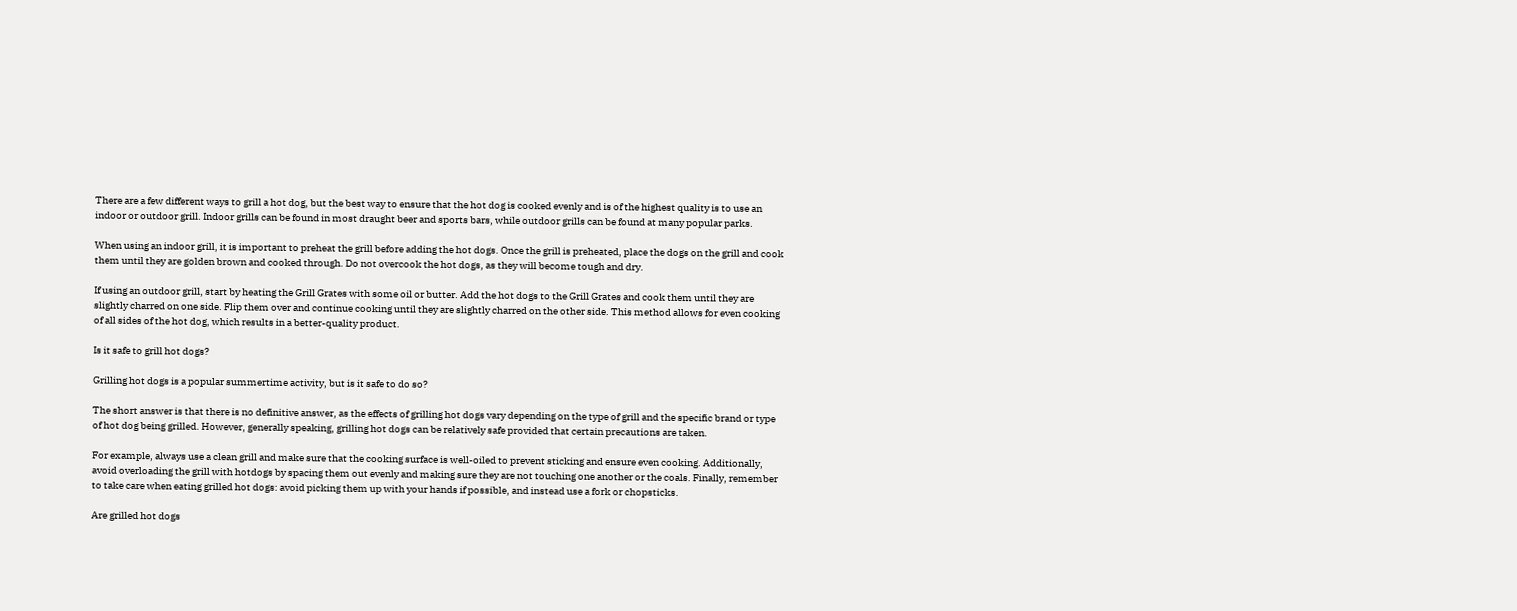There are a few different ways to grill a hot dog, but the best way to ensure that the hot dog is cooked evenly and is of the highest quality is to use an indoor or outdoor grill. Indoor grills can be found in most draught beer and sports bars, while outdoor grills can be found at many popular parks.

When using an indoor grill, it is important to preheat the grill before adding the hot dogs. Once the grill is preheated, place the dogs on the grill and cook them until they are golden brown and cooked through. Do not overcook the hot dogs, as they will become tough and dry.

If using an outdoor grill, start by heating the Grill Grates with some oil or butter. Add the hot dogs to the Grill Grates and cook them until they are slightly charred on one side. Flip them over and continue cooking until they are slightly charred on the other side. This method allows for even cooking of all sides of the hot dog, which results in a better-quality product.

Is it safe to grill hot dogs?

Grilling hot dogs is a popular summertime activity, but is it safe to do so?

The short answer is that there is no definitive answer, as the effects of grilling hot dogs vary depending on the type of grill and the specific brand or type of hot dog being grilled. However, generally speaking, grilling hot dogs can be relatively safe provided that certain precautions are taken.

For example, always use a clean grill and make sure that the cooking surface is well-oiled to prevent sticking and ensure even cooking. Additionally, avoid overloading the grill with hotdogs by spacing them out evenly and making sure they are not touching one another or the coals. Finally, remember to take care when eating grilled hot dogs: avoid picking them up with your hands if possible, and instead use a fork or chopsticks.

Are grilled hot dogs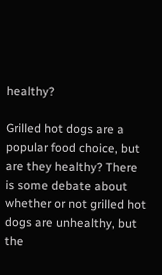healthy?

Grilled hot dogs are a popular food choice, but are they healthy? There is some debate about whether or not grilled hot dogs are unhealthy, but the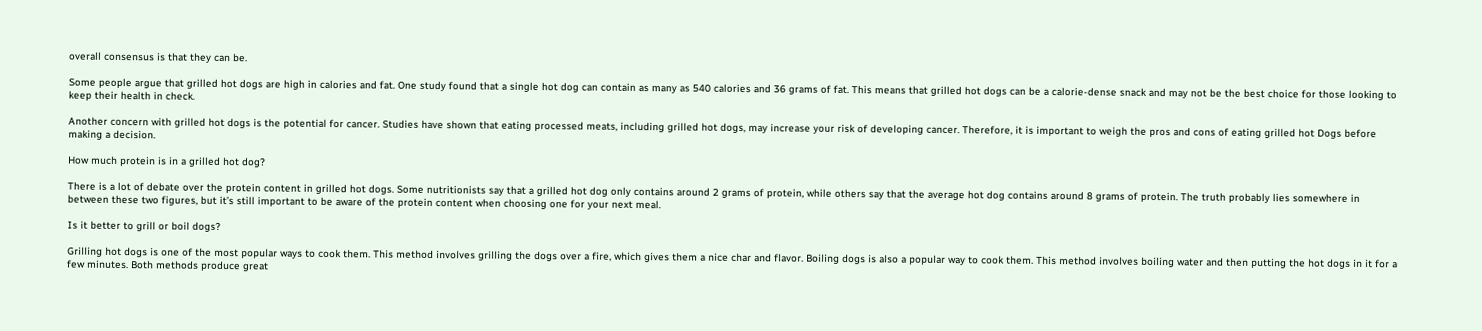overall consensus is that they can be.

Some people argue that grilled hot dogs are high in calories and fat. One study found that a single hot dog can contain as many as 540 calories and 36 grams of fat. This means that grilled hot dogs can be a calorie-dense snack and may not be the best choice for those looking to keep their health in check.

Another concern with grilled hot dogs is the potential for cancer. Studies have shown that eating processed meats, including grilled hot dogs, may increase your risk of developing cancer. Therefore, it is important to weigh the pros and cons of eating grilled hot Dogs before making a decision.

How much protein is in a grilled hot dog?

There is a lot of debate over the protein content in grilled hot dogs. Some nutritionists say that a grilled hot dog only contains around 2 grams of protein, while others say that the average hot dog contains around 8 grams of protein. The truth probably lies somewhere in between these two figures, but it’s still important to be aware of the protein content when choosing one for your next meal.

Is it better to grill or boil dogs?

Grilling hot dogs is one of the most popular ways to cook them. This method involves grilling the dogs over a fire, which gives them a nice char and flavor. Boiling dogs is also a popular way to cook them. This method involves boiling water and then putting the hot dogs in it for a few minutes. Both methods produce great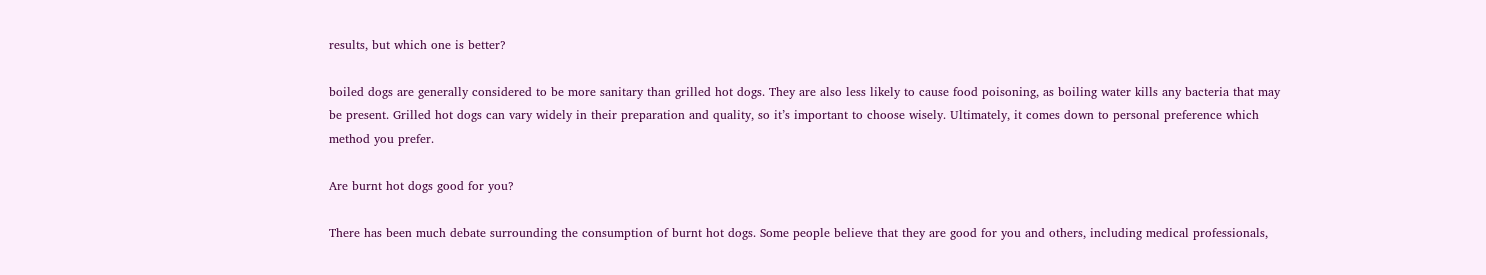results, but which one is better?

boiled dogs are generally considered to be more sanitary than grilled hot dogs. They are also less likely to cause food poisoning, as boiling water kills any bacteria that may be present. Grilled hot dogs can vary widely in their preparation and quality, so it’s important to choose wisely. Ultimately, it comes down to personal preference which method you prefer.

Are burnt hot dogs good for you?

There has been much debate surrounding the consumption of burnt hot dogs. Some people believe that they are good for you and others, including medical professionals,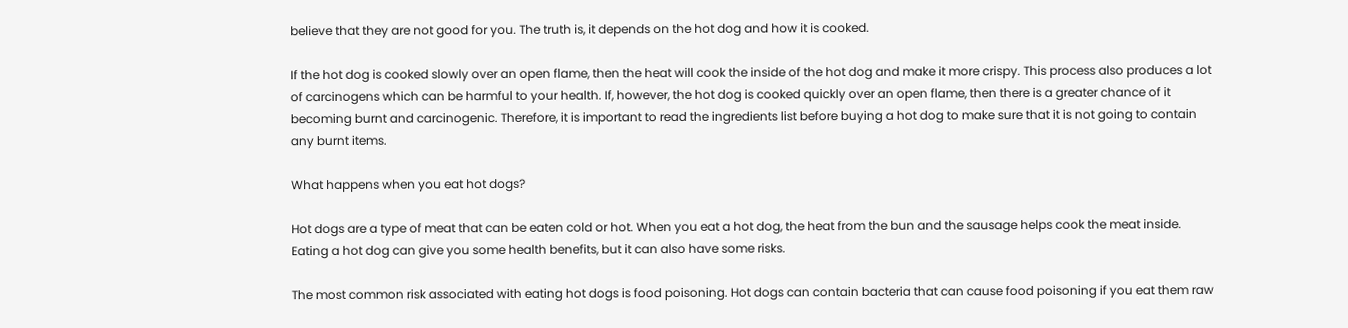believe that they are not good for you. The truth is, it depends on the hot dog and how it is cooked.

If the hot dog is cooked slowly over an open flame, then the heat will cook the inside of the hot dog and make it more crispy. This process also produces a lot of carcinogens which can be harmful to your health. If, however, the hot dog is cooked quickly over an open flame, then there is a greater chance of it becoming burnt and carcinogenic. Therefore, it is important to read the ingredients list before buying a hot dog to make sure that it is not going to contain any burnt items.

What happens when you eat hot dogs?

Hot dogs are a type of meat that can be eaten cold or hot. When you eat a hot dog, the heat from the bun and the sausage helps cook the meat inside. Eating a hot dog can give you some health benefits, but it can also have some risks.

The most common risk associated with eating hot dogs is food poisoning. Hot dogs can contain bacteria that can cause food poisoning if you eat them raw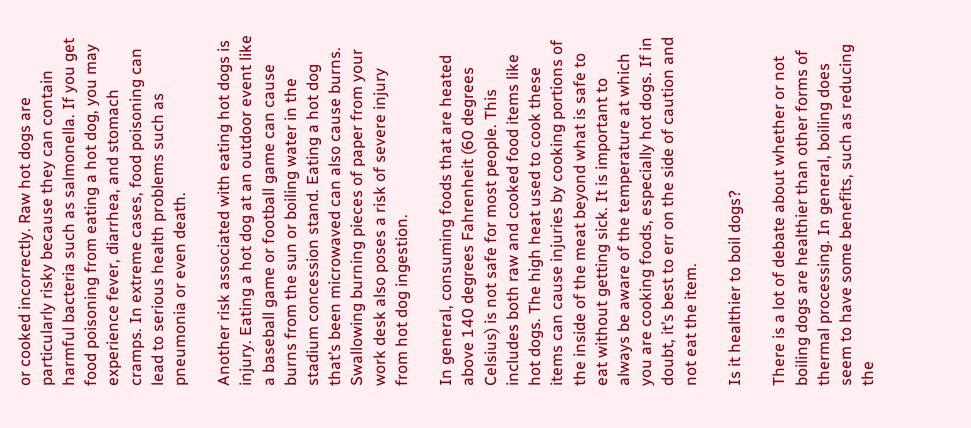or cooked incorrectly. Raw hot dogs are particularly risky because they can contain harmful bacteria such as salmonella. If you get food poisoning from eating a hot dog, you may experience fever, diarrhea, and stomach cramps. In extreme cases, food poisoning can lead to serious health problems such as pneumonia or even death.

Another risk associated with eating hot dogs is injury. Eating a hot dog at an outdoor event like a baseball game or football game can cause burns from the sun or boiling water in the stadium concession stand. Eating a hot dog that’s been microwaved can also cause burns. Swallowing burning pieces of paper from your work desk also poses a risk of severe injury from hot dog ingestion.

In general, consuming foods that are heated above 140 degrees Fahrenheit (60 degrees Celsius) is not safe for most people. This includes both raw and cooked food items like hot dogs. The high heat used to cook these items can cause injuries by cooking portions of the inside of the meat beyond what is safe to eat without getting sick. It is important to always be aware of the temperature at which you are cooking foods, especially hot dogs. If in doubt, it’s best to err on the side of caution and not eat the item.

Is it healthier to boil dogs?

There is a lot of debate about whether or not boiling dogs are healthier than other forms of thermal processing. In general, boiling does seem to have some benefits, such as reducing the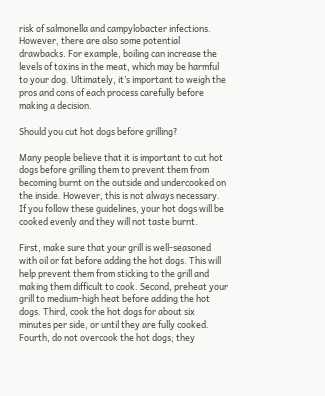risk of salmonella and campylobacter infections. However, there are also some potential drawbacks. For example, boiling can increase the levels of toxins in the meat, which may be harmful to your dog. Ultimately, it’s important to weigh the pros and cons of each process carefully before making a decision.

Should you cut hot dogs before grilling?

Many people believe that it is important to cut hot dogs before grilling them to prevent them from becoming burnt on the outside and undercooked on the inside. However, this is not always necessary. If you follow these guidelines, your hot dogs will be cooked evenly and they will not taste burnt.

First, make sure that your grill is well-seasoned with oil or fat before adding the hot dogs. This will help prevent them from sticking to the grill and making them difficult to cook. Second, preheat your grill to medium-high heat before adding the hot dogs. Third, cook the hot dogs for about six minutes per side, or until they are fully cooked. Fourth, do not overcook the hot dogs; they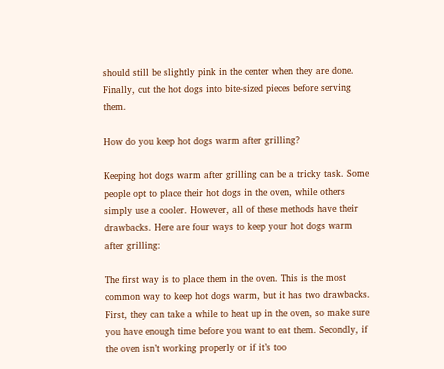should still be slightly pink in the center when they are done. Finally, cut the hot dogs into bite-sized pieces before serving them.

How do you keep hot dogs warm after grilling?

Keeping hot dogs warm after grilling can be a tricky task. Some people opt to place their hot dogs in the oven, while others simply use a cooler. However, all of these methods have their drawbacks. Here are four ways to keep your hot dogs warm after grilling:

The first way is to place them in the oven. This is the most common way to keep hot dogs warm, but it has two drawbacks. First, they can take a while to heat up in the oven, so make sure you have enough time before you want to eat them. Secondly, if the oven isn’t working properly or if it’s too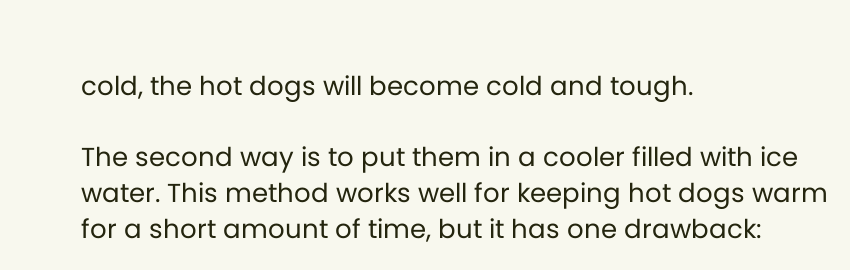cold, the hot dogs will become cold and tough.

The second way is to put them in a cooler filled with ice water. This method works well for keeping hot dogs warm for a short amount of time, but it has one drawback: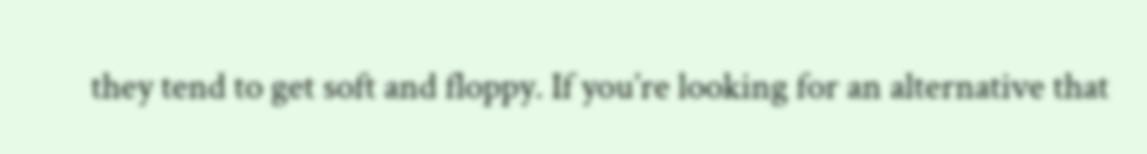they tend to get soft and floppy. If you’re looking for an alternative that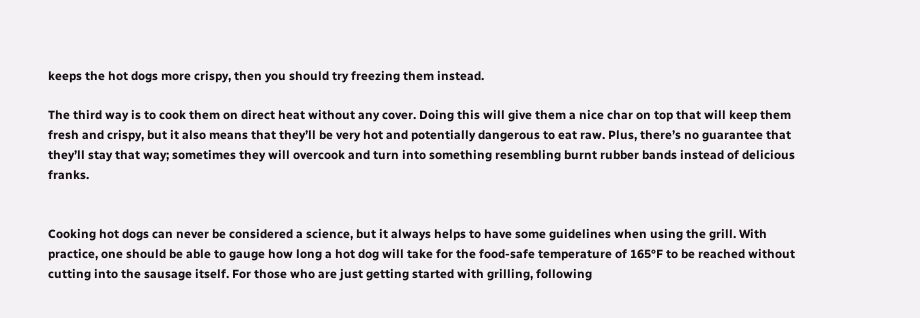keeps the hot dogs more crispy, then you should try freezing them instead.

The third way is to cook them on direct heat without any cover. Doing this will give them a nice char on top that will keep them fresh and crispy, but it also means that they’ll be very hot and potentially dangerous to eat raw. Plus, there’s no guarantee that they’ll stay that way; sometimes they will overcook and turn into something resembling burnt rubber bands instead of delicious franks.


Cooking hot dogs can never be considered a science, but it always helps to have some guidelines when using the grill. With practice, one should be able to gauge how long a hot dog will take for the food-safe temperature of 165°F to be reached without cutting into the sausage itself. For those who are just getting started with grilling, following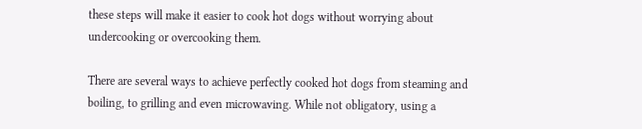these steps will make it easier to cook hot dogs without worrying about undercooking or overcooking them.

There are several ways to achieve perfectly cooked hot dogs from steaming and boiling, to grilling and even microwaving. While not obligatory, using a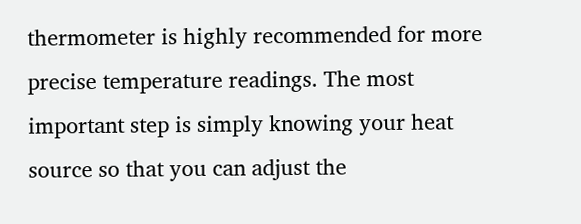thermometer is highly recommended for more precise temperature readings. The most important step is simply knowing your heat source so that you can adjust the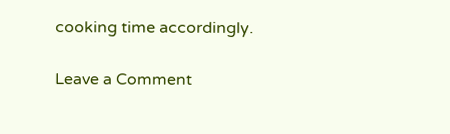cooking time accordingly.


Leave a Comment